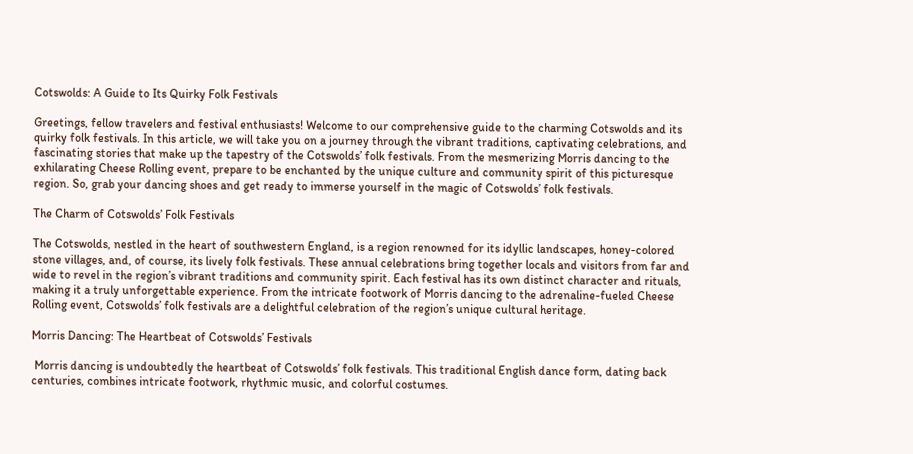Cotswolds: A Guide to Its Quirky Folk Festivals

Greetings, fellow travelers and festival enthusiasts! Welcome to our comprehensive guide to the charming Cotswolds and its quirky folk festivals. In this article, we will take you on a journey through the vibrant traditions, captivating celebrations, and fascinating stories that make up the tapestry of the Cotswolds’ folk festivals. From the mesmerizing Morris dancing to the exhilarating Cheese Rolling event, prepare to be enchanted by the unique culture and community spirit of this picturesque region. So, grab your dancing shoes and get ready to immerse yourself in the magic of Cotswolds’ folk festivals.

The Charm of Cotswolds’ Folk Festivals

The Cotswolds, nestled in the heart of southwestern England, is a region renowned for its idyllic landscapes, honey-colored stone villages, and, of course, its lively folk festivals. These annual celebrations bring together locals and visitors from far and wide to revel in the region’s vibrant traditions and community spirit. Each festival has its own distinct character and rituals, making it a truly unforgettable experience. From the intricate footwork of Morris dancing to the adrenaline-fueled Cheese Rolling event, Cotswolds’ folk festivals are a delightful celebration of the region’s unique cultural heritage.

Morris Dancing: The Heartbeat of Cotswolds’ Festivals

 Morris dancing is undoubtedly the heartbeat of Cotswolds’ folk festivals. This traditional English dance form, dating back centuries, combines intricate footwork, rhythmic music, and colorful costumes.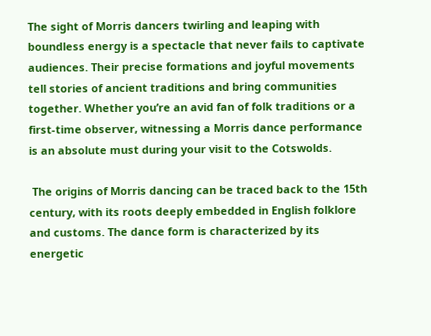The sight of Morris dancers twirling and leaping with boundless energy is a spectacle that never fails to captivate audiences. Their precise formations and joyful movements tell stories of ancient traditions and bring communities together. Whether you’re an avid fan of folk traditions or a first-time observer, witnessing a Morris dance performance is an absolute must during your visit to the Cotswolds.

 The origins of Morris dancing can be traced back to the 15th century, with its roots deeply embedded in English folklore and customs. The dance form is characterized by its energetic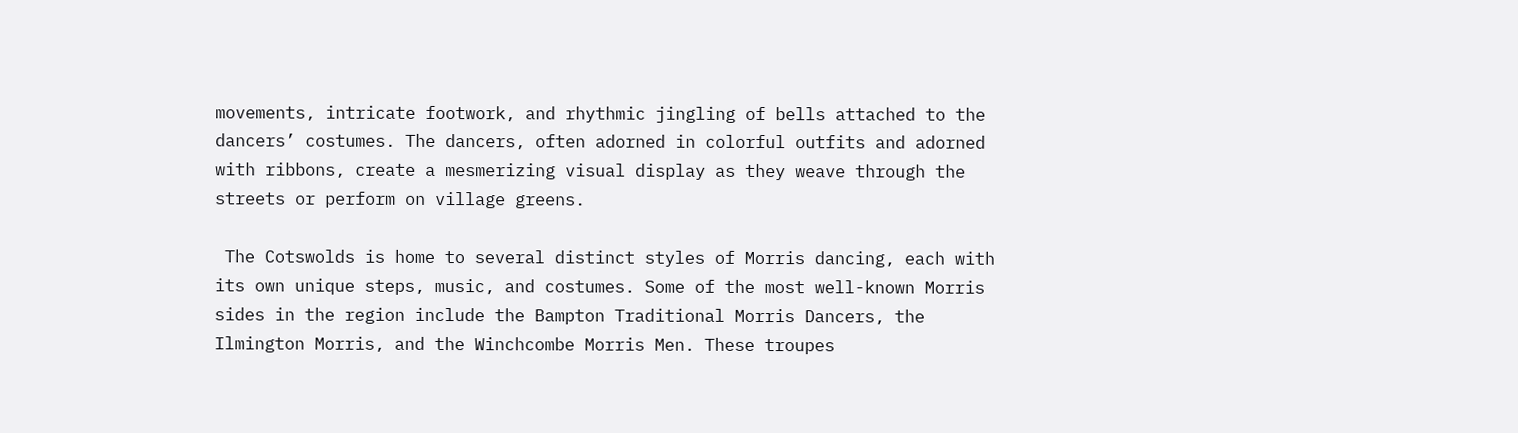movements, intricate footwork, and rhythmic jingling of bells attached to the dancers’ costumes. The dancers, often adorned in colorful outfits and adorned with ribbons, create a mesmerizing visual display as they weave through the streets or perform on village greens.

 The Cotswolds is home to several distinct styles of Morris dancing, each with its own unique steps, music, and costumes. Some of the most well-known Morris sides in the region include the Bampton Traditional Morris Dancers, the Ilmington Morris, and the Winchcombe Morris Men. These troupes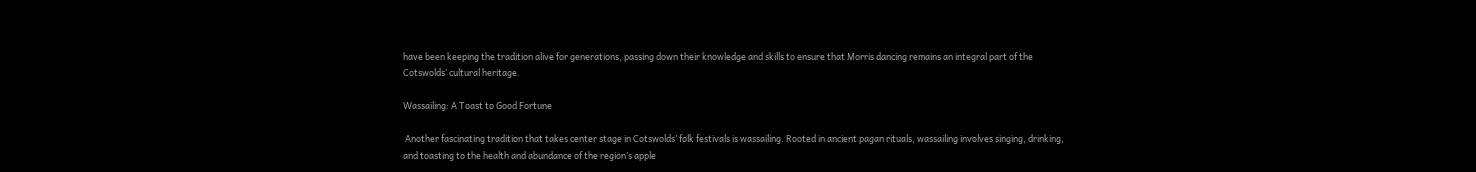have been keeping the tradition alive for generations, passing down their knowledge and skills to ensure that Morris dancing remains an integral part of the Cotswolds’ cultural heritage.

Wassailing: A Toast to Good Fortune

 Another fascinating tradition that takes center stage in Cotswolds’ folk festivals is wassailing. Rooted in ancient pagan rituals, wassailing involves singing, drinking, and toasting to the health and abundance of the region’s apple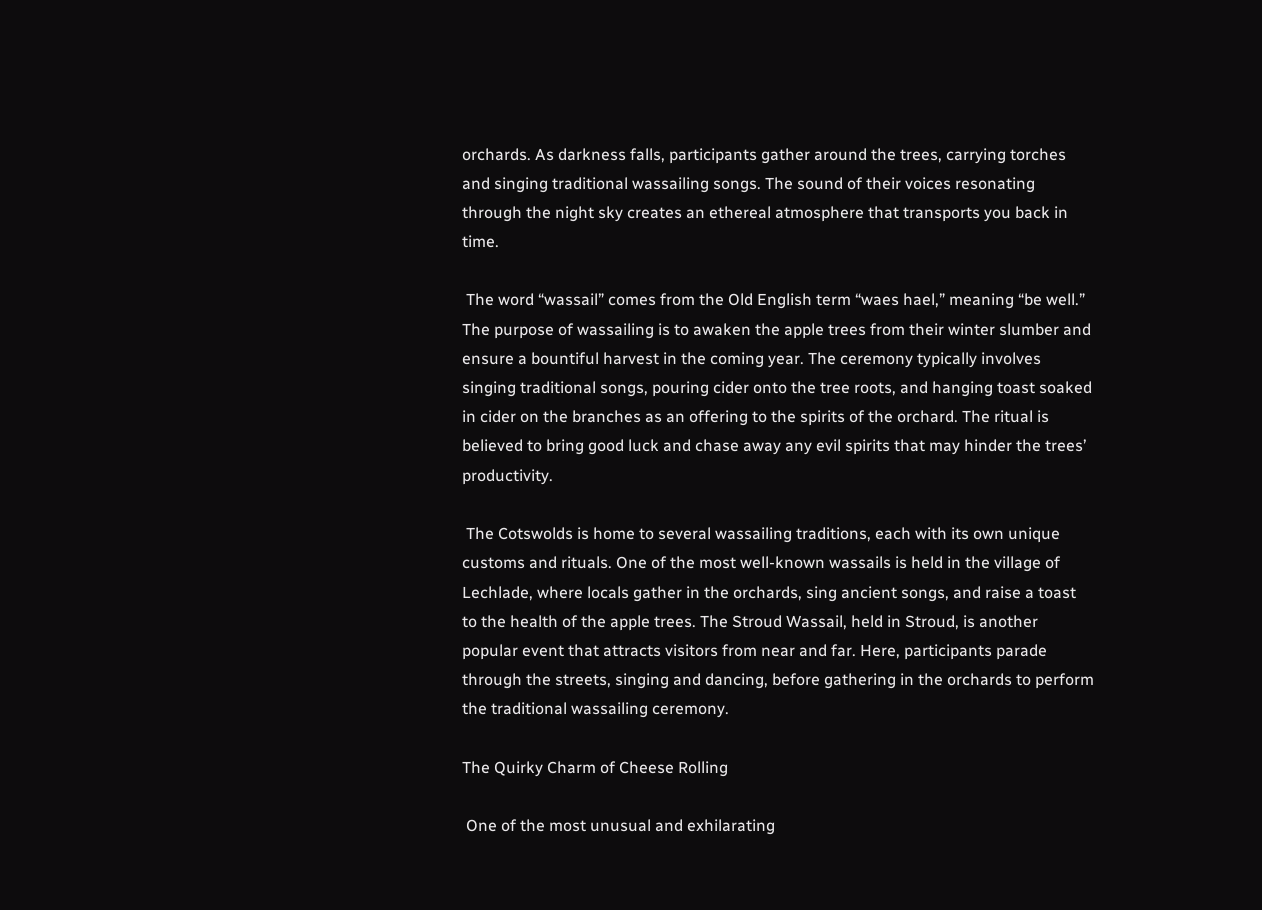orchards. As darkness falls, participants gather around the trees, carrying torches and singing traditional wassailing songs. The sound of their voices resonating through the night sky creates an ethereal atmosphere that transports you back in time.

 The word “wassail” comes from the Old English term “waes hael,” meaning “be well.” The purpose of wassailing is to awaken the apple trees from their winter slumber and ensure a bountiful harvest in the coming year. The ceremony typically involves singing traditional songs, pouring cider onto the tree roots, and hanging toast soaked in cider on the branches as an offering to the spirits of the orchard. The ritual is believed to bring good luck and chase away any evil spirits that may hinder the trees’ productivity.

 The Cotswolds is home to several wassailing traditions, each with its own unique customs and rituals. One of the most well-known wassails is held in the village of Lechlade, where locals gather in the orchards, sing ancient songs, and raise a toast to the health of the apple trees. The Stroud Wassail, held in Stroud, is another popular event that attracts visitors from near and far. Here, participants parade through the streets, singing and dancing, before gathering in the orchards to perform the traditional wassailing ceremony.

The Quirky Charm of Cheese Rolling

 One of the most unusual and exhilarating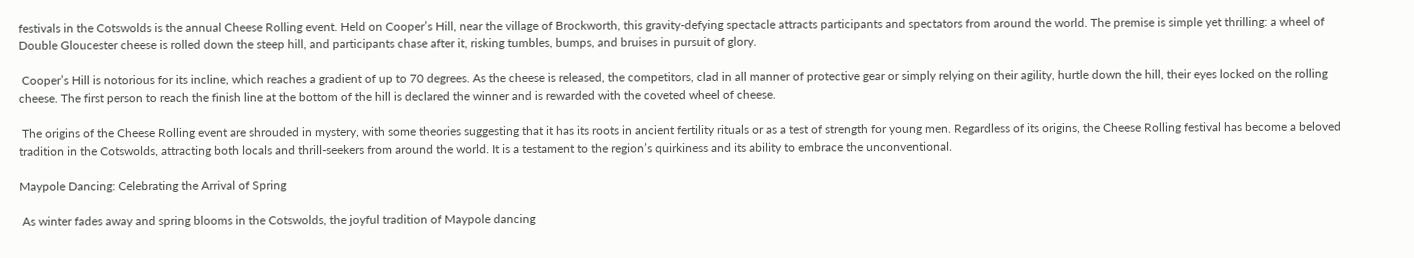festivals in the Cotswolds is the annual Cheese Rolling event. Held on Cooper’s Hill, near the village of Brockworth, this gravity-defying spectacle attracts participants and spectators from around the world. The premise is simple yet thrilling: a wheel of Double Gloucester cheese is rolled down the steep hill, and participants chase after it, risking tumbles, bumps, and bruises in pursuit of glory.

 Cooper’s Hill is notorious for its incline, which reaches a gradient of up to 70 degrees. As the cheese is released, the competitors, clad in all manner of protective gear or simply relying on their agility, hurtle down the hill, their eyes locked on the rolling cheese. The first person to reach the finish line at the bottom of the hill is declared the winner and is rewarded with the coveted wheel of cheese.

 The origins of the Cheese Rolling event are shrouded in mystery, with some theories suggesting that it has its roots in ancient fertility rituals or as a test of strength for young men. Regardless of its origins, the Cheese Rolling festival has become a beloved tradition in the Cotswolds, attracting both locals and thrill-seekers from around the world. It is a testament to the region’s quirkiness and its ability to embrace the unconventional.

Maypole Dancing: Celebrating the Arrival of Spring

 As winter fades away and spring blooms in the Cotswolds, the joyful tradition of Maypole dancing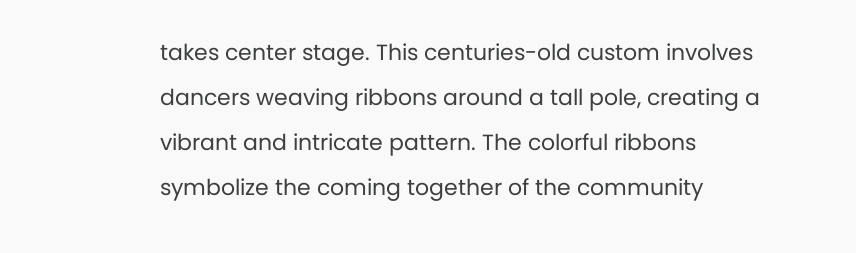takes center stage. This centuries-old custom involves dancers weaving ribbons around a tall pole, creating a vibrant and intricate pattern. The colorful ribbons symbolize the coming together of the community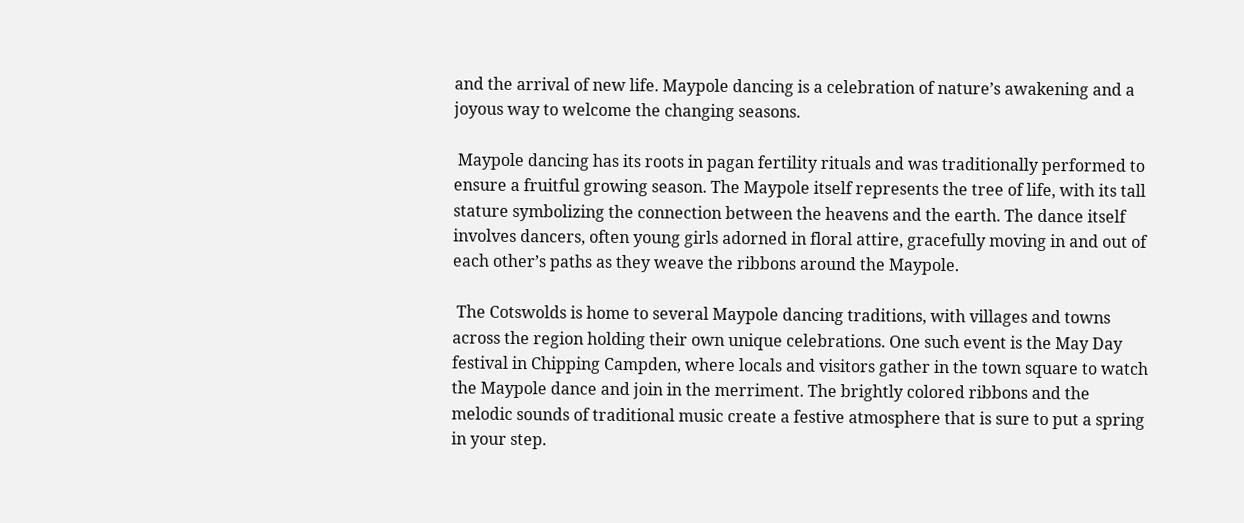and the arrival of new life. Maypole dancing is a celebration of nature’s awakening and a joyous way to welcome the changing seasons.

 Maypole dancing has its roots in pagan fertility rituals and was traditionally performed to ensure a fruitful growing season. The Maypole itself represents the tree of life, with its tall stature symbolizing the connection between the heavens and the earth. The dance itself involves dancers, often young girls adorned in floral attire, gracefully moving in and out of each other’s paths as they weave the ribbons around the Maypole.

 The Cotswolds is home to several Maypole dancing traditions, with villages and towns across the region holding their own unique celebrations. One such event is the May Day festival in Chipping Campden, where locals and visitors gather in the town square to watch the Maypole dance and join in the merriment. The brightly colored ribbons and the melodic sounds of traditional music create a festive atmosphere that is sure to put a spring in your step.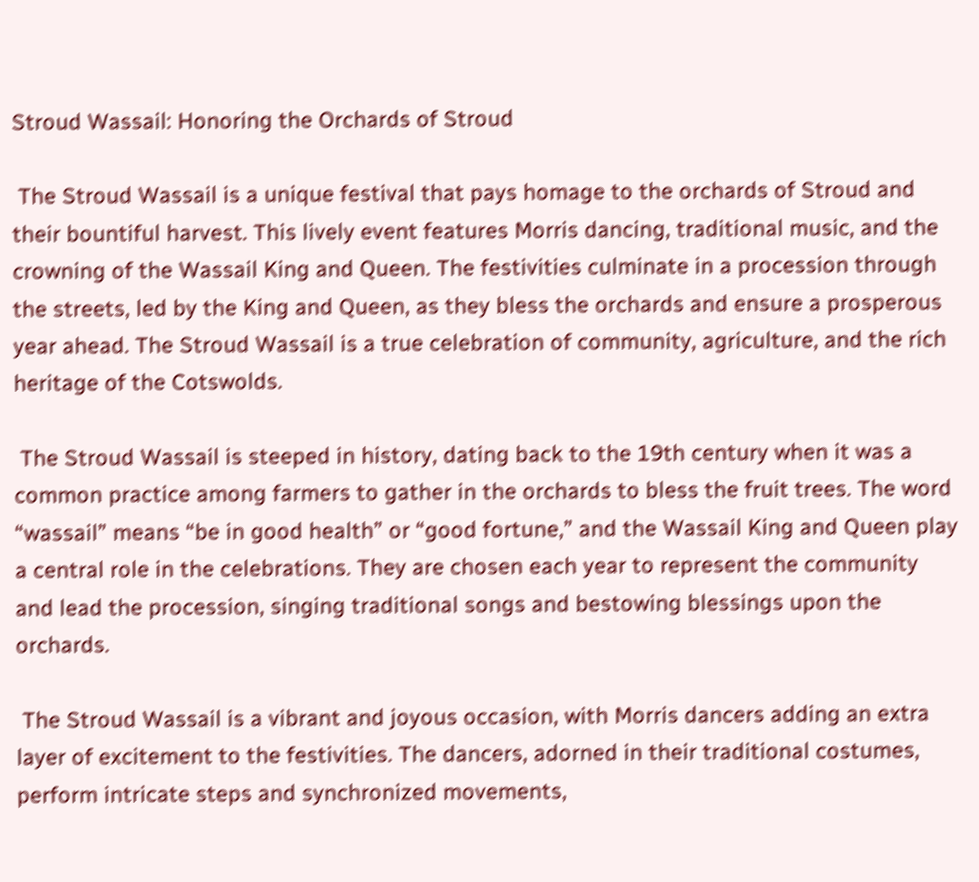Stroud Wassail: Honoring the Orchards of Stroud

 The Stroud Wassail is a unique festival that pays homage to the orchards of Stroud and their bountiful harvest. This lively event features Morris dancing, traditional music, and the crowning of the Wassail King and Queen. The festivities culminate in a procession through the streets, led by the King and Queen, as they bless the orchards and ensure a prosperous year ahead. The Stroud Wassail is a true celebration of community, agriculture, and the rich heritage of the Cotswolds.

 The Stroud Wassail is steeped in history, dating back to the 19th century when it was a common practice among farmers to gather in the orchards to bless the fruit trees. The word “wassail” means “be in good health” or “good fortune,” and the Wassail King and Queen play a central role in the celebrations. They are chosen each year to represent the community and lead the procession, singing traditional songs and bestowing blessings upon the orchards.

 The Stroud Wassail is a vibrant and joyous occasion, with Morris dancers adding an extra layer of excitement to the festivities. The dancers, adorned in their traditional costumes, perform intricate steps and synchronized movements,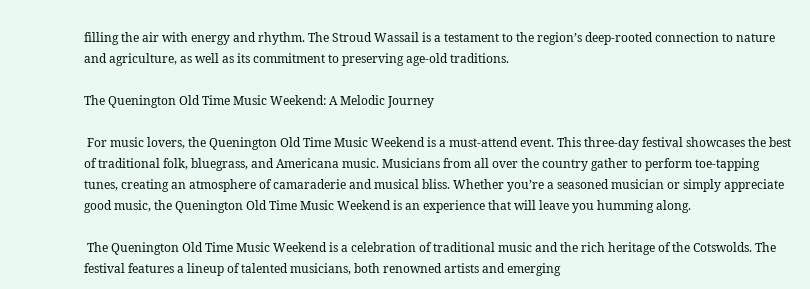filling the air with energy and rhythm. The Stroud Wassail is a testament to the region’s deep-rooted connection to nature and agriculture, as well as its commitment to preserving age-old traditions.

The Quenington Old Time Music Weekend: A Melodic Journey

 For music lovers, the Quenington Old Time Music Weekend is a must-attend event. This three-day festival showcases the best of traditional folk, bluegrass, and Americana music. Musicians from all over the country gather to perform toe-tapping tunes, creating an atmosphere of camaraderie and musical bliss. Whether you’re a seasoned musician or simply appreciate good music, the Quenington Old Time Music Weekend is an experience that will leave you humming along.

 The Quenington Old Time Music Weekend is a celebration of traditional music and the rich heritage of the Cotswolds. The festival features a lineup of talented musicians, both renowned artists and emerging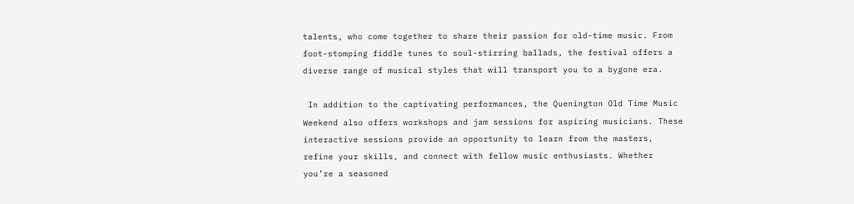talents, who come together to share their passion for old-time music. From foot-stomping fiddle tunes to soul-stirring ballads, the festival offers a diverse range of musical styles that will transport you to a bygone era.

 In addition to the captivating performances, the Quenington Old Time Music Weekend also offers workshops and jam sessions for aspiring musicians. These interactive sessions provide an opportunity to learn from the masters, refine your skills, and connect with fellow music enthusiasts. Whether you’re a seasoned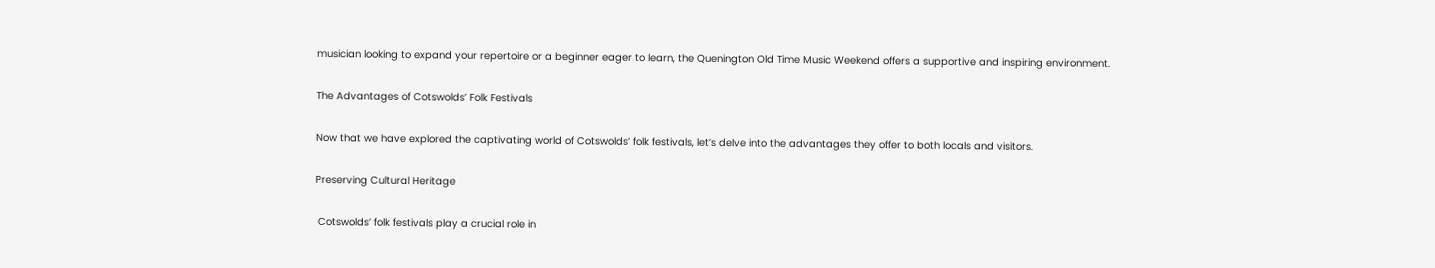musician looking to expand your repertoire or a beginner eager to learn, the Quenington Old Time Music Weekend offers a supportive and inspiring environment.

The Advantages of Cotswolds’ Folk Festivals

Now that we have explored the captivating world of Cotswolds’ folk festivals, let’s delve into the advantages they offer to both locals and visitors.

Preserving Cultural Heritage

 Cotswolds’ folk festivals play a crucial role in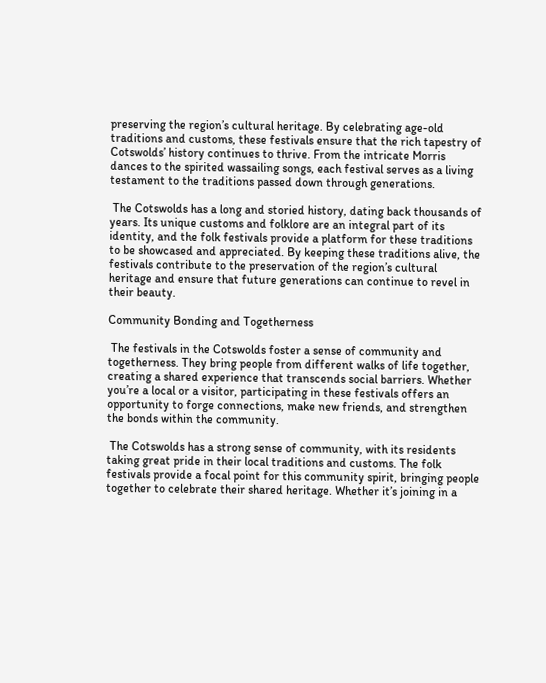preserving the region’s cultural heritage. By celebrating age-old traditions and customs, these festivals ensure that the rich tapestry of Cotswolds’ history continues to thrive. From the intricate Morris dances to the spirited wassailing songs, each festival serves as a living testament to the traditions passed down through generations.

 The Cotswolds has a long and storied history, dating back thousands of years. Its unique customs and folklore are an integral part of its identity, and the folk festivals provide a platform for these traditions to be showcased and appreciated. By keeping these traditions alive, the festivals contribute to the preservation of the region’s cultural heritage and ensure that future generations can continue to revel in their beauty.

Community Bonding and Togetherness

 The festivals in the Cotswolds foster a sense of community and togetherness. They bring people from different walks of life together, creating a shared experience that transcends social barriers. Whether you’re a local or a visitor, participating in these festivals offers an opportunity to forge connections, make new friends, and strengthen the bonds within the community.

 The Cotswolds has a strong sense of community, with its residents taking great pride in their local traditions and customs. The folk festivals provide a focal point for this community spirit, bringing people together to celebrate their shared heritage. Whether it’s joining in a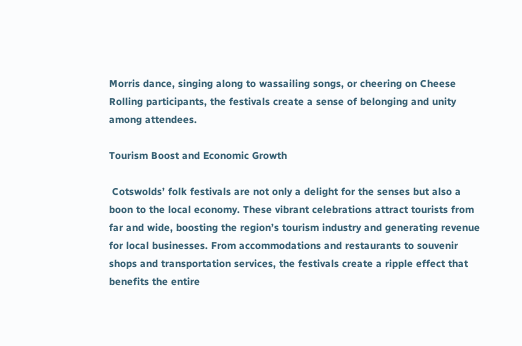Morris dance, singing along to wassailing songs, or cheering on Cheese Rolling participants, the festivals create a sense of belonging and unity among attendees.

Tourism Boost and Economic Growth

 Cotswolds’ folk festivals are not only a delight for the senses but also a boon to the local economy. These vibrant celebrations attract tourists from far and wide, boosting the region’s tourism industry and generating revenue for local businesses. From accommodations and restaurants to souvenir shops and transportation services, the festivals create a ripple effect that benefits the entire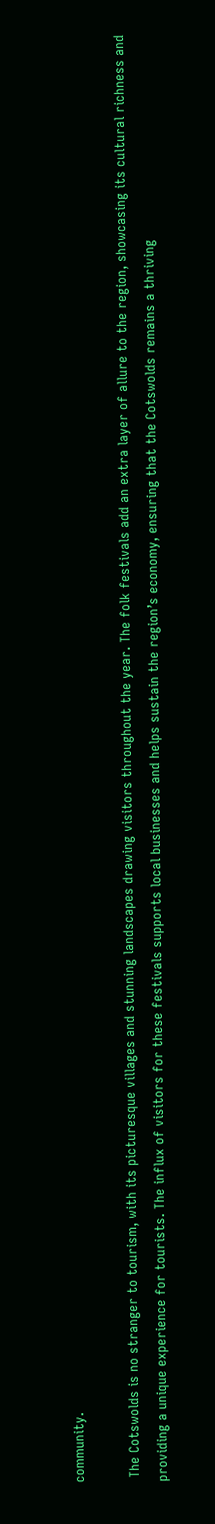community.

 The Cotswolds is no stranger to tourism, with its picturesque villages and stunning landscapes drawing visitors throughout the year. The folk festivals add an extra layer of allure to the region, showcasing its cultural richness and providing a unique experience for tourists. The influx of visitors for these festivals supports local businesses and helps sustain the region’s economy, ensuring that the Cotswolds remains a thriving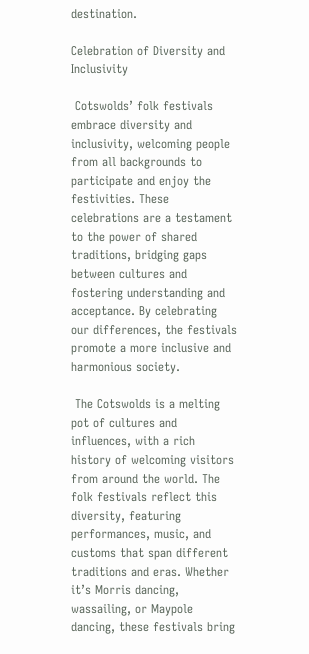destination.

Celebration of Diversity and Inclusivity

 Cotswolds’ folk festivals embrace diversity and inclusivity, welcoming people from all backgrounds to participate and enjoy the festivities. These celebrations are a testament to the power of shared traditions, bridging gaps between cultures and fostering understanding and acceptance. By celebrating our differences, the festivals promote a more inclusive and harmonious society.

 The Cotswolds is a melting pot of cultures and influences, with a rich history of welcoming visitors from around the world. The folk festivals reflect this diversity, featuring performances, music, and customs that span different traditions and eras. Whether it’s Morris dancing, wassailing, or Maypole dancing, these festivals bring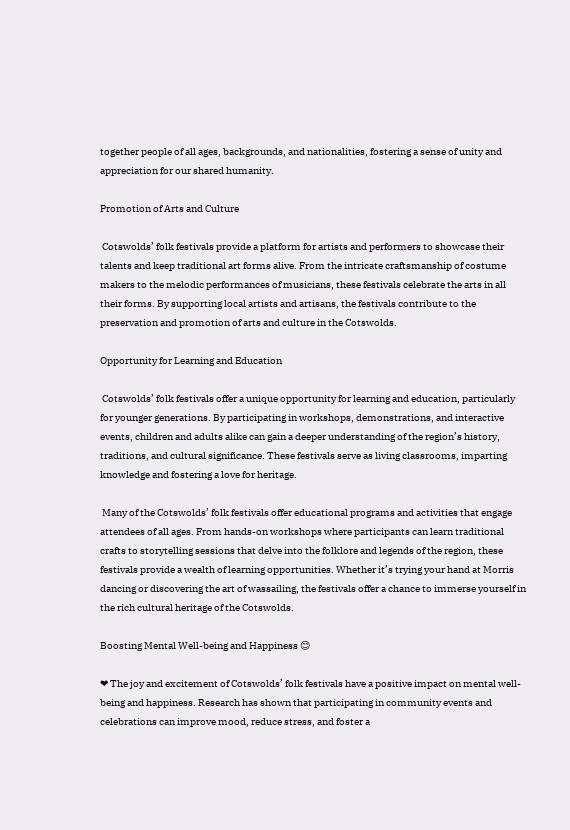together people of all ages, backgrounds, and nationalities, fostering a sense of unity and appreciation for our shared humanity.

Promotion of Arts and Culture

 Cotswolds’ folk festivals provide a platform for artists and performers to showcase their talents and keep traditional art forms alive. From the intricate craftsmanship of costume makers to the melodic performances of musicians, these festivals celebrate the arts in all their forms. By supporting local artists and artisans, the festivals contribute to the preservation and promotion of arts and culture in the Cotswolds.

Opportunity for Learning and Education

 Cotswolds’ folk festivals offer a unique opportunity for learning and education, particularly for younger generations. By participating in workshops, demonstrations, and interactive events, children and adults alike can gain a deeper understanding of the region’s history, traditions, and cultural significance. These festivals serve as living classrooms, imparting knowledge and fostering a love for heritage.

 Many of the Cotswolds’ folk festivals offer educational programs and activities that engage attendees of all ages. From hands-on workshops where participants can learn traditional crafts to storytelling sessions that delve into the folklore and legends of the region, these festivals provide a wealth of learning opportunities. Whether it’s trying your hand at Morris dancing or discovering the art of wassailing, the festivals offer a chance to immerse yourself in the rich cultural heritage of the Cotswolds.

Boosting Mental Well-being and Happiness 😊

❤ The joy and excitement of Cotswolds’ folk festivals have a positive impact on mental well-being and happiness. Research has shown that participating in community events and celebrations can improve mood, reduce stress, and foster a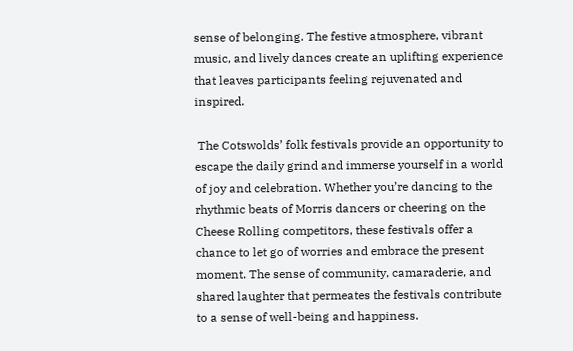sense of belonging. The festive atmosphere, vibrant music, and lively dances create an uplifting experience that leaves participants feeling rejuvenated and inspired.

 The Cotswolds’ folk festivals provide an opportunity to escape the daily grind and immerse yourself in a world of joy and celebration. Whether you’re dancing to the rhythmic beats of Morris dancers or cheering on the Cheese Rolling competitors, these festivals offer a chance to let go of worries and embrace the present moment. The sense of community, camaraderie, and shared laughter that permeates the festivals contribute to a sense of well-being and happiness.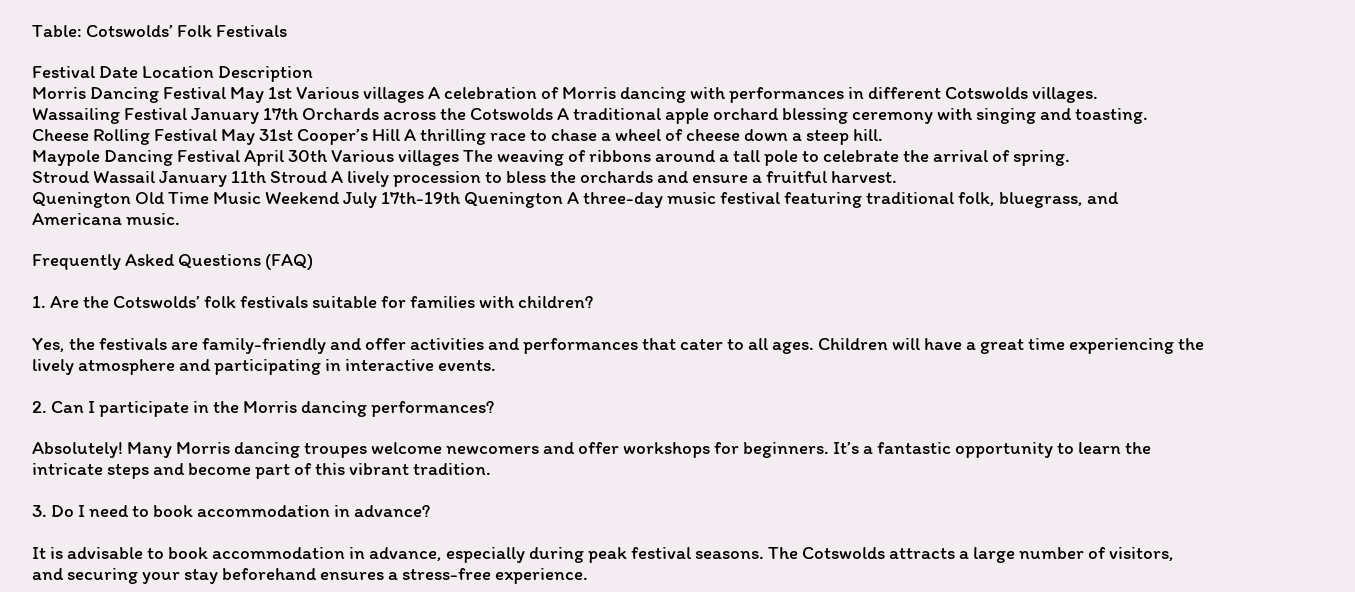Table: Cotswolds’ Folk Festivals

Festival Date Location Description
Morris Dancing Festival May 1st Various villages A celebration of Morris dancing with performances in different Cotswolds villages.
Wassailing Festival January 17th Orchards across the Cotswolds A traditional apple orchard blessing ceremony with singing and toasting.
Cheese Rolling Festival May 31st Cooper’s Hill A thrilling race to chase a wheel of cheese down a steep hill.
Maypole Dancing Festival April 30th Various villages The weaving of ribbons around a tall pole to celebrate the arrival of spring.
Stroud Wassail January 11th Stroud A lively procession to bless the orchards and ensure a fruitful harvest.
Quenington Old Time Music Weekend July 17th-19th Quenington A three-day music festival featuring traditional folk, bluegrass, and Americana music.

Frequently Asked Questions (FAQ)

1. Are the Cotswolds’ folk festivals suitable for families with children?

Yes, the festivals are family-friendly and offer activities and performances that cater to all ages. Children will have a great time experiencing the lively atmosphere and participating in interactive events.

2. Can I participate in the Morris dancing performances?

Absolutely! Many Morris dancing troupes welcome newcomers and offer workshops for beginners. It’s a fantastic opportunity to learn the intricate steps and become part of this vibrant tradition.

3. Do I need to book accommodation in advance?

It is advisable to book accommodation in advance, especially during peak festival seasons. The Cotswolds attracts a large number of visitors, and securing your stay beforehand ensures a stress-free experience.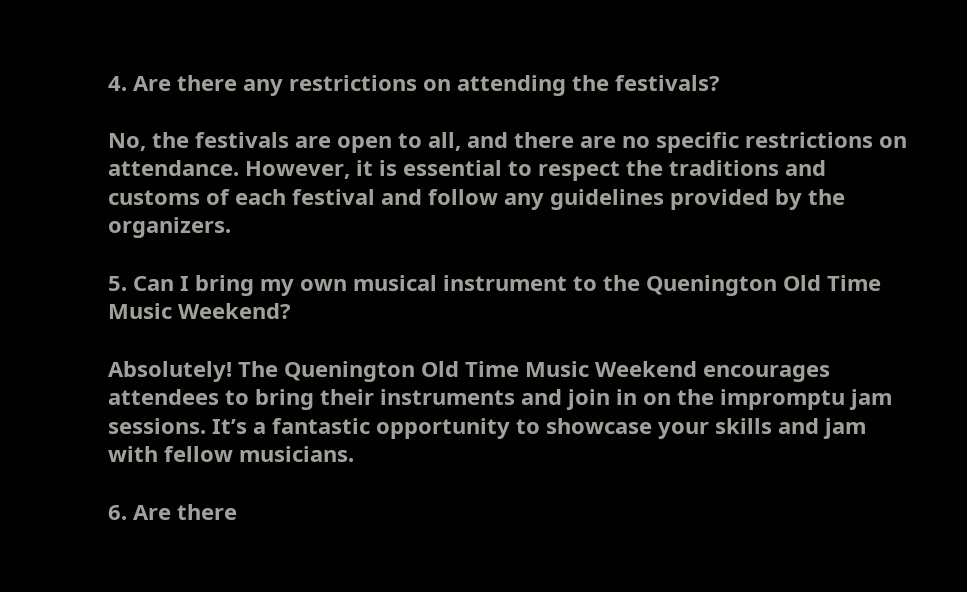4. Are there any restrictions on attending the festivals?

No, the festivals are open to all, and there are no specific restrictions on attendance. However, it is essential to respect the traditions and customs of each festival and follow any guidelines provided by the organizers.

5. Can I bring my own musical instrument to the Quenington Old Time Music Weekend?

Absolutely! The Quenington Old Time Music Weekend encourages attendees to bring their instruments and join in on the impromptu jam sessions. It’s a fantastic opportunity to showcase your skills and jam with fellow musicians.

6. Are there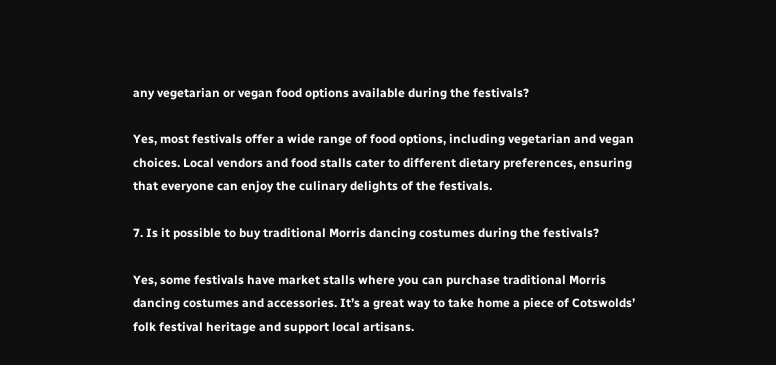any vegetarian or vegan food options available during the festivals?

Yes, most festivals offer a wide range of food options, including vegetarian and vegan choices. Local vendors and food stalls cater to different dietary preferences, ensuring that everyone can enjoy the culinary delights of the festivals.

7. Is it possible to buy traditional Morris dancing costumes during the festivals?

Yes, some festivals have market stalls where you can purchase traditional Morris dancing costumes and accessories. It’s a great way to take home a piece of Cotswolds’ folk festival heritage and support local artisans.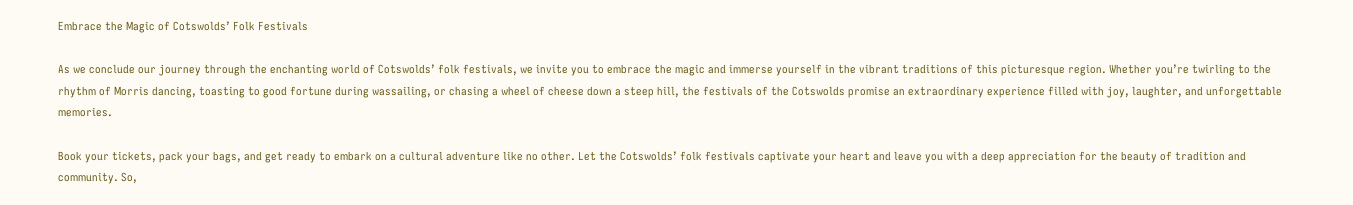Embrace the Magic of Cotswolds’ Folk Festivals

As we conclude our journey through the enchanting world of Cotswolds’ folk festivals, we invite you to embrace the magic and immerse yourself in the vibrant traditions of this picturesque region. Whether you’re twirling to the rhythm of Morris dancing, toasting to good fortune during wassailing, or chasing a wheel of cheese down a steep hill, the festivals of the Cotswolds promise an extraordinary experience filled with joy, laughter, and unforgettable memories.

Book your tickets, pack your bags, and get ready to embark on a cultural adventure like no other. Let the Cotswolds’ folk festivals captivate your heart and leave you with a deep appreciation for the beauty of tradition and community. So,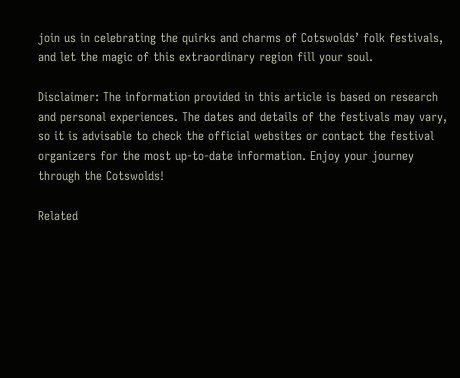join us in celebrating the quirks and charms of Cotswolds’ folk festivals, and let the magic of this extraordinary region fill your soul.

Disclaimer: The information provided in this article is based on research and personal experiences. The dates and details of the festivals may vary, so it is advisable to check the official websites or contact the festival organizers for the most up-to-date information. Enjoy your journey through the Cotswolds!

Related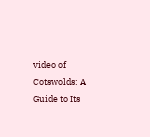video of Cotswolds: A Guide to Its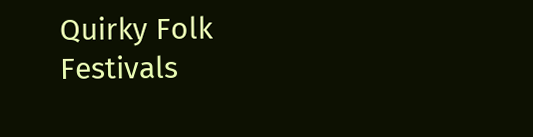Quirky Folk Festivals